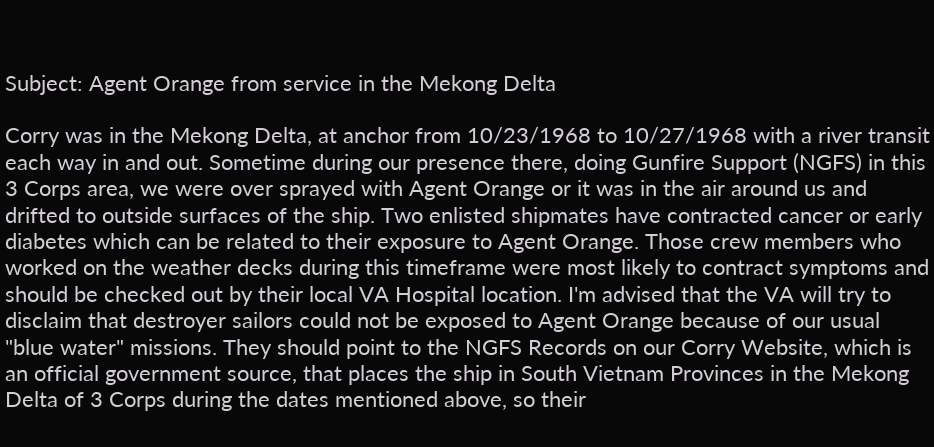Subject: Agent Orange from service in the Mekong Delta

Corry was in the Mekong Delta, at anchor from 10/23/1968 to 10/27/1968 with a river transit each way in and out. Sometime during our presence there, doing Gunfire Support (NGFS) in this 3 Corps area, we were over sprayed with Agent Orange or it was in the air around us and drifted to outside surfaces of the ship. Two enlisted shipmates have contracted cancer or early diabetes which can be related to their exposure to Agent Orange. Those crew members who worked on the weather decks during this timeframe were most likely to contract symptoms and should be checked out by their local VA Hospital location. I'm advised that the VA will try to disclaim that destroyer sailors could not be exposed to Agent Orange because of our usual "blue water" missions. They should point to the NGFS Records on our Corry Website, which is an official government source, that places the ship in South Vietnam Provinces in the Mekong Delta of 3 Corps during the dates mentioned above, so their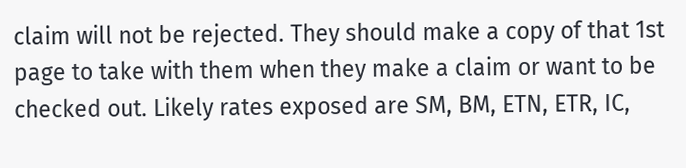claim will not be rejected. They should make a copy of that 1st page to take with them when they make a claim or want to be checked out. Likely rates exposed are SM, BM, ETN, ETR, IC,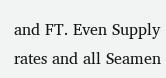and FT. Even Supply rates and all Seamen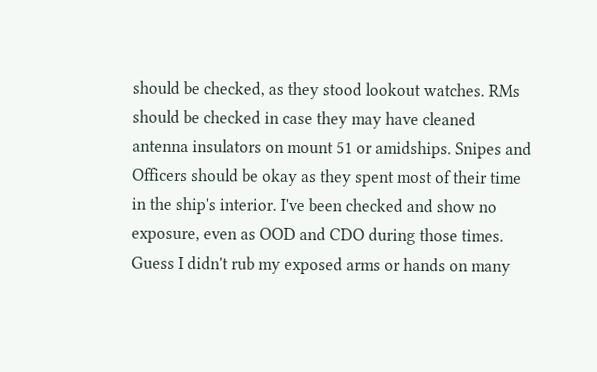should be checked, as they stood lookout watches. RMs should be checked in case they may have cleaned antenna insulators on mount 51 or amidships. Snipes and Officers should be okay as they spent most of their time in the ship's interior. I've been checked and show no exposure, even as OOD and CDO during those times. Guess I didn't rub my exposed arms or hands on many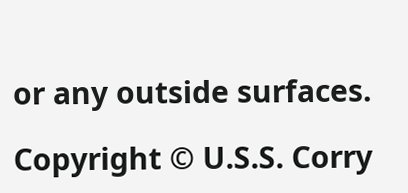or any outside surfaces.

Copyright © U.S.S. Corry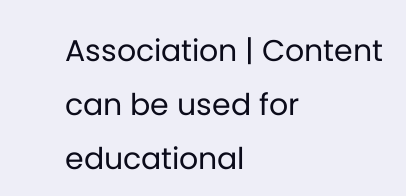Association | Content can be used for educational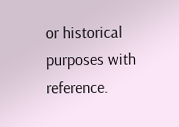or historical purposes with reference.